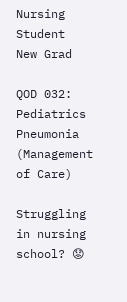Nursing Student
New Grad

QOD 032: Pediatrics Pneumonia (Management of Care)

Struggling in nursing school? 😟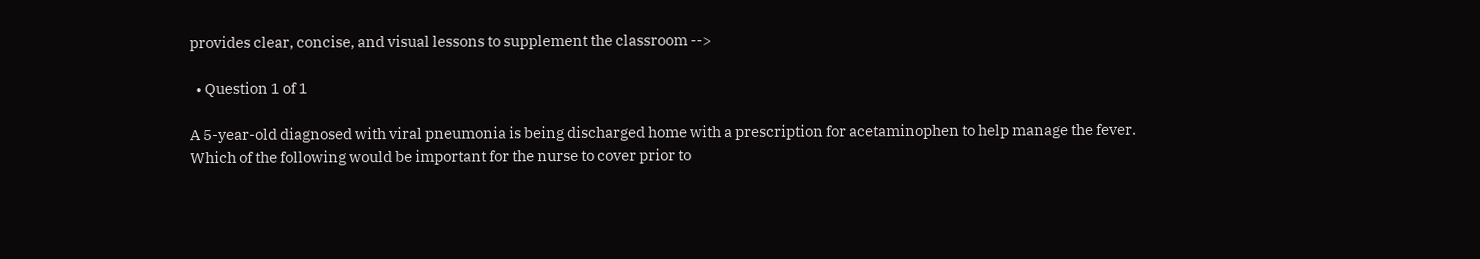provides clear, concise, and visual lessons to supplement the classroom -->

  • Question 1 of 1

A 5-year-old diagnosed with viral pneumonia is being discharged home with a prescription for acetaminophen to help manage the fever. Which of the following would be important for the nurse to cover prior to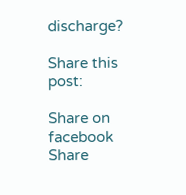discharge?

Share this post:

Share on facebook
Share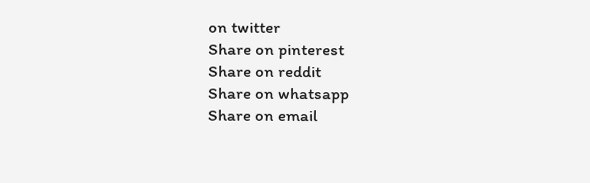on twitter
Share on pinterest
Share on reddit
Share on whatsapp
Share on email